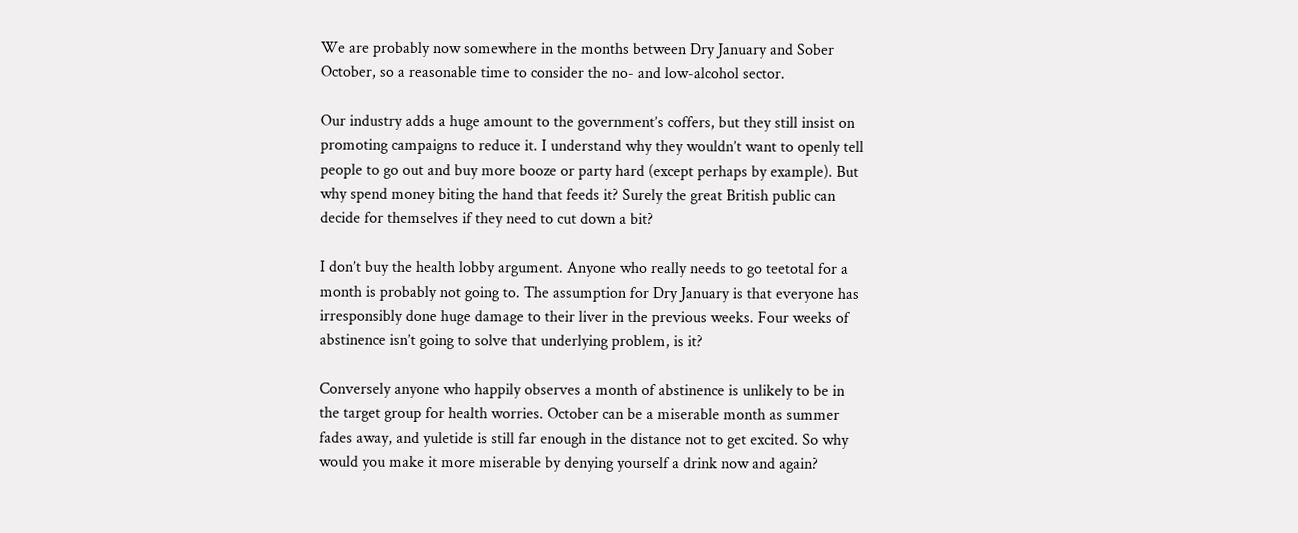We are probably now somewhere in the months between Dry January and Sober October, so a reasonable time to consider the no- and low-alcohol sector.

Our industry adds a huge amount to the government’s coffers, but they still insist on promoting campaigns to reduce it. I understand why they wouldn’t want to openly tell people to go out and buy more booze or party hard (except perhaps by example). But why spend money biting the hand that feeds it? Surely the great British public can decide for themselves if they need to cut down a bit?

I don’t buy the health lobby argument. Anyone who really needs to go teetotal for a month is probably not going to. The assumption for Dry January is that everyone has irresponsibly done huge damage to their liver in the previous weeks. Four weeks of abstinence isn’t going to solve that underlying problem, is it?

Conversely anyone who happily observes a month of abstinence is unlikely to be in the target group for health worries. October can be a miserable month as summer fades away, and yuletide is still far enough in the distance not to get excited. So why would you make it more miserable by denying yourself a drink now and again?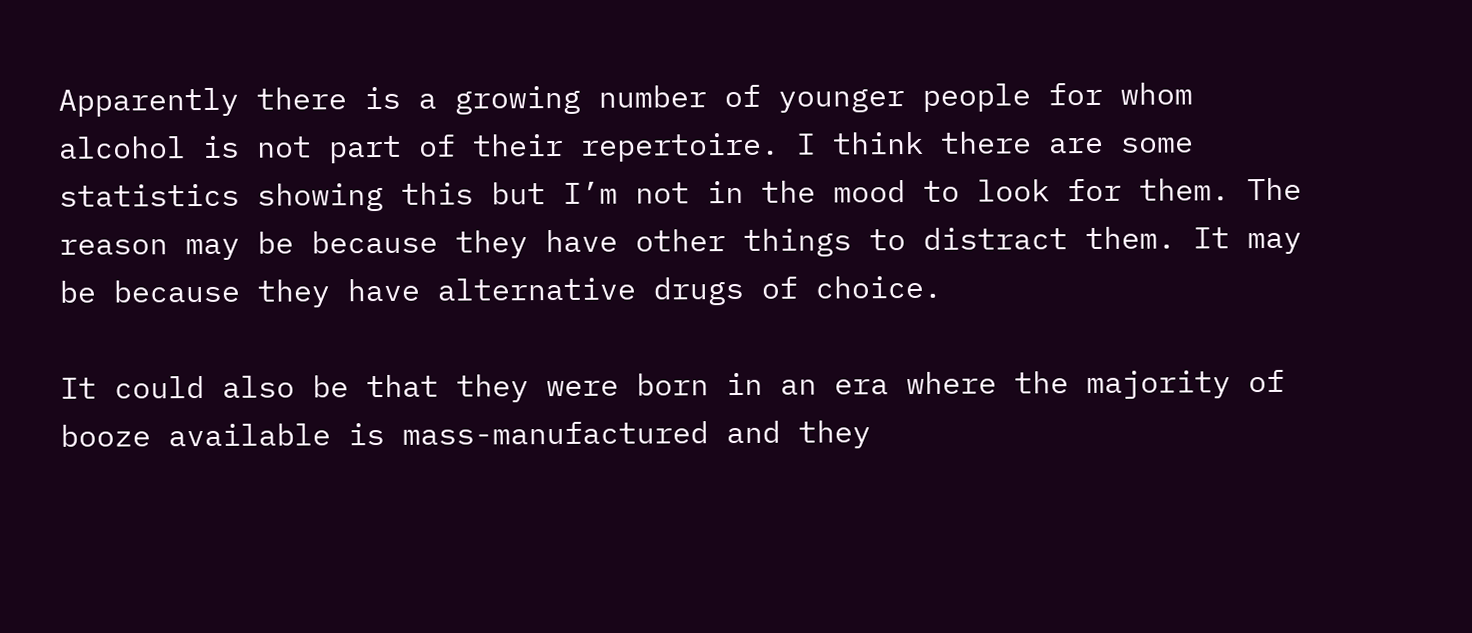Apparently there is a growing number of younger people for whom alcohol is not part of their repertoire. I think there are some statistics showing this but I’m not in the mood to look for them. The reason may be because they have other things to distract them. It may be because they have alternative drugs of choice.

It could also be that they were born in an era where the majority of booze available is mass-manufactured and they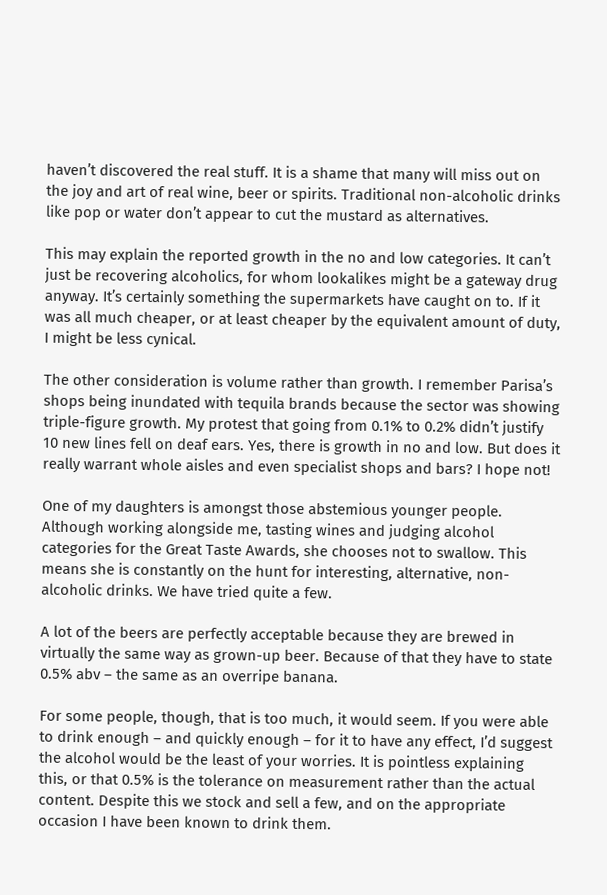haven’t discovered the real stuff. It is a shame that many will miss out on the joy and art of real wine, beer or spirits. Traditional non-alcoholic drinks like pop or water don’t appear to cut the mustard as alternatives.

This may explain the reported growth in the no and low categories. It can’t just be recovering alcoholics, for whom lookalikes might be a gateway drug anyway. It’s certainly something the supermarkets have caught on to. If it was all much cheaper, or at least cheaper by the equivalent amount of duty, I might be less cynical.

The other consideration is volume rather than growth. I remember Parisa’s shops being inundated with tequila brands because the sector was showing triple-figure growth. My protest that going from 0.1% to 0.2% didn’t justify 10 new lines fell on deaf ears. Yes, there is growth in no and low. But does it really warrant whole aisles and even specialist shops and bars? I hope not!

One of my daughters is amongst those abstemious younger people. Although working alongside me, tasting wines and judging alcohol categories for the Great Taste Awards, she chooses not to swallow. This means she is constantly on the hunt for interesting, alternative, non-alcoholic drinks. We have tried quite a few.

A lot of the beers are perfectly acceptable because they are brewed in virtually the same way as grown-up beer. Because of that they have to state 0.5% abv – the same as an overripe banana.

For some people, though, that is too much, it would seem. If you were able to drink enough – and quickly enough – for it to have any effect, I’d suggest the alcohol would be the least of your worries. It is pointless explaining this, or that 0.5% is the tolerance on measurement rather than the actual content. Despite this we stock and sell a few, and on the appropriate occasion I have been known to drink them.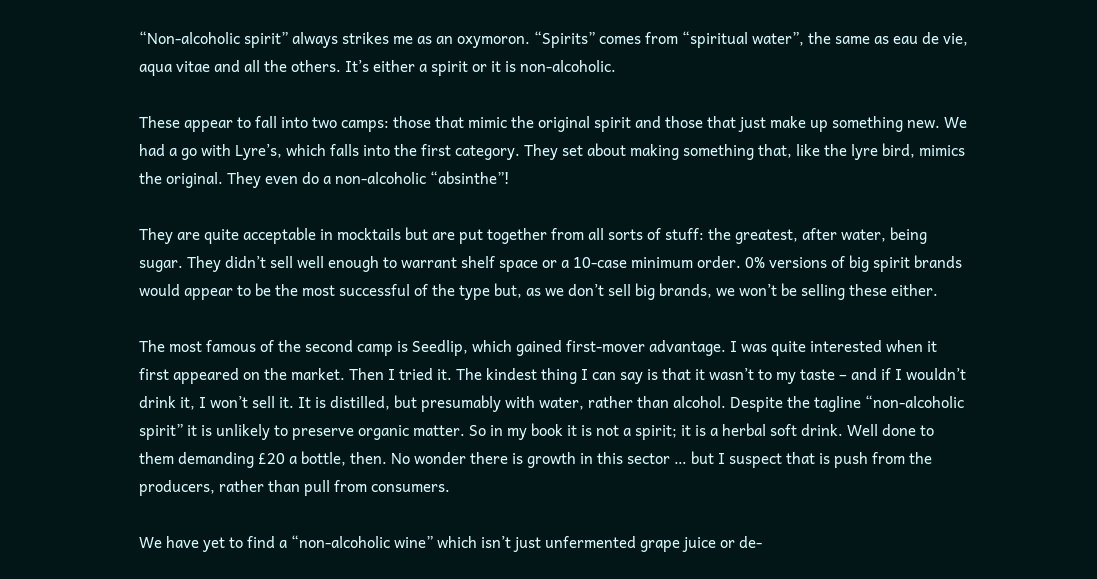“Non-alcoholic spirit” always strikes me as an oxymoron. “Spirits” comes from “spiritual water”, the same as eau de vie, aqua vitae and all the others. It’s either a spirit or it is non-alcoholic.

These appear to fall into two camps: those that mimic the original spirit and those that just make up something new. We had a go with Lyre’s, which falls into the first category. They set about making something that, like the lyre bird, mimics the original. They even do a non-alcoholic “absinthe”!

They are quite acceptable in mocktails but are put together from all sorts of stuff: the greatest, after water, being sugar. They didn’t sell well enough to warrant shelf space or a 10-case minimum order. 0% versions of big spirit brands would appear to be the most successful of the type but, as we don’t sell big brands, we won’t be selling these either.

The most famous of the second camp is Seedlip, which gained first-mover advantage. I was quite interested when it first appeared on the market. Then I tried it. The kindest thing I can say is that it wasn’t to my taste – and if I wouldn’t drink it, I won’t sell it. It is distilled, but presumably with water, rather than alcohol. Despite the tagline “non-alcoholic spirit” it is unlikely to preserve organic matter. So in my book it is not a spirit; it is a herbal soft drink. Well done to them demanding £20 a bottle, then. No wonder there is growth in this sector … but I suspect that is push from the producers, rather than pull from consumers.

We have yet to find a “non-alcoholic wine” which isn’t just unfermented grape juice or de-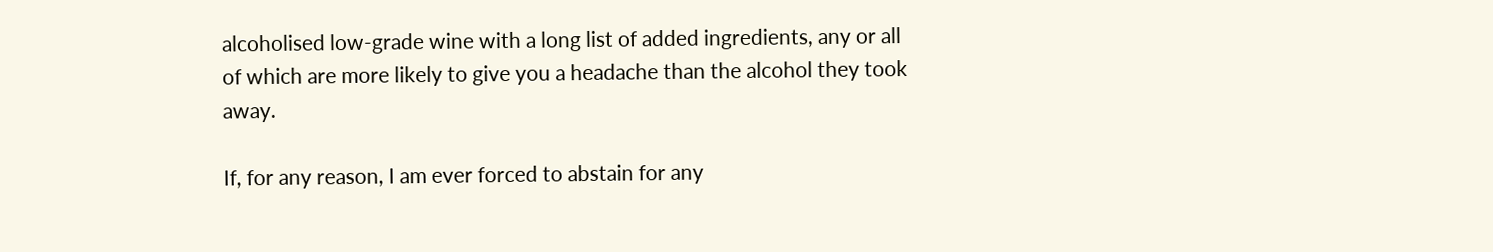alcoholised low-grade wine with a long list of added ingredients, any or all of which are more likely to give you a headache than the alcohol they took away.

If, for any reason, I am ever forced to abstain for any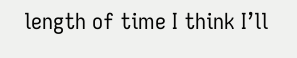length of time I think I’ll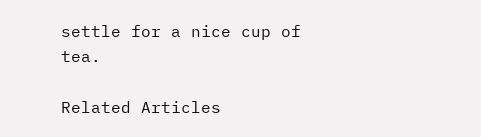settle for a nice cup of tea.

Related Articles